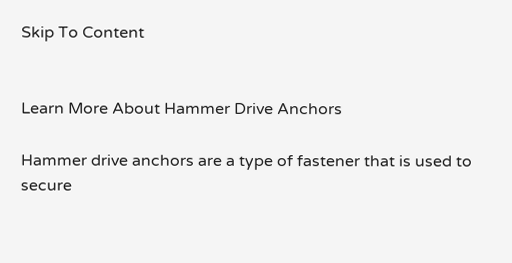Skip To Content


Learn More About Hammer Drive Anchors

Hammer drive anchors are a type of fastener that is used to secure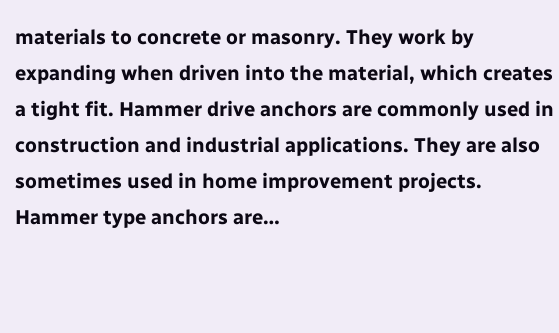materials to concrete or masonry. They work by expanding when driven into the material, which creates a tight fit. Hammer drive anchors are commonly used in construction and industrial applications. They are also sometimes used in home improvement projects. Hammer type anchors are…